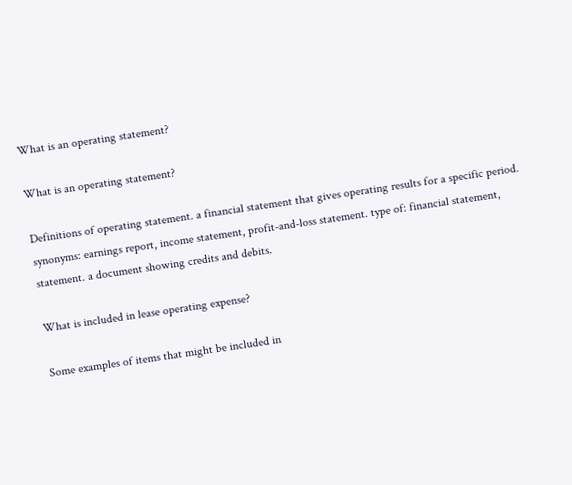What is an operating statement?

What is an operating statement?

Definitions of operating statement. a financial statement that gives operating results for a specific period. synonyms: earnings report, income statement, profit-and-loss statement. type of: financial statement, statement. a document showing credits and debits.

What is included in lease operating expense?

Some examples of items that might be included in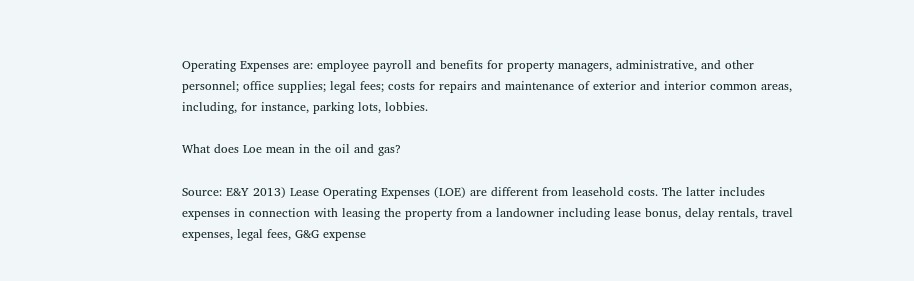Operating Expenses are: employee payroll and benefits for property managers, administrative, and other personnel; office supplies; legal fees; costs for repairs and maintenance of exterior and interior common areas, including, for instance, parking lots, lobbies.

What does Loe mean in the oil and gas?

Source: E&Y 2013) Lease Operating Expenses (LOE) are different from leasehold costs. The latter includes expenses in connection with leasing the property from a landowner including lease bonus, delay rentals, travel expenses, legal fees, G&G expense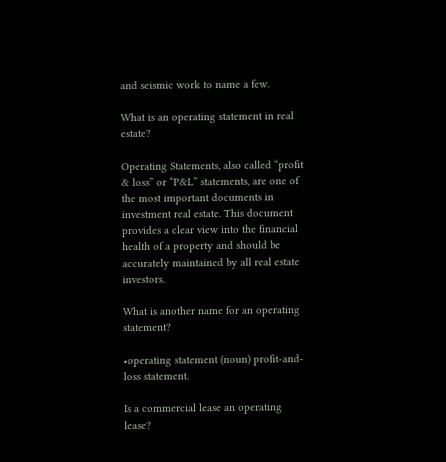and seismic work to name a few.

What is an operating statement in real estate?

Operating Statements, also called “profit & loss” or “P&L” statements, are one of the most important documents in investment real estate. This document provides a clear view into the financial health of a property and should be accurately maintained by all real estate investors.

What is another name for an operating statement?

•operating statement (noun) profit-and-loss statement.

Is a commercial lease an operating lease?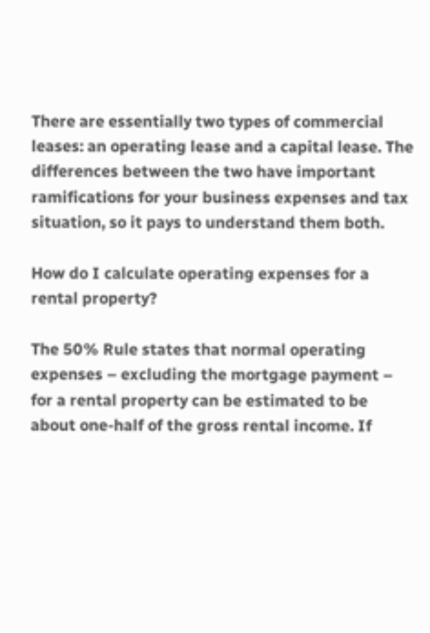There are essentially two types of commercial leases: an operating lease and a capital lease. The differences between the two have important ramifications for your business expenses and tax situation, so it pays to understand them both.

How do I calculate operating expenses for a rental property?

The 50% Rule states that normal operating expenses – excluding the mortgage payment – for a rental property can be estimated to be about one-half of the gross rental income. If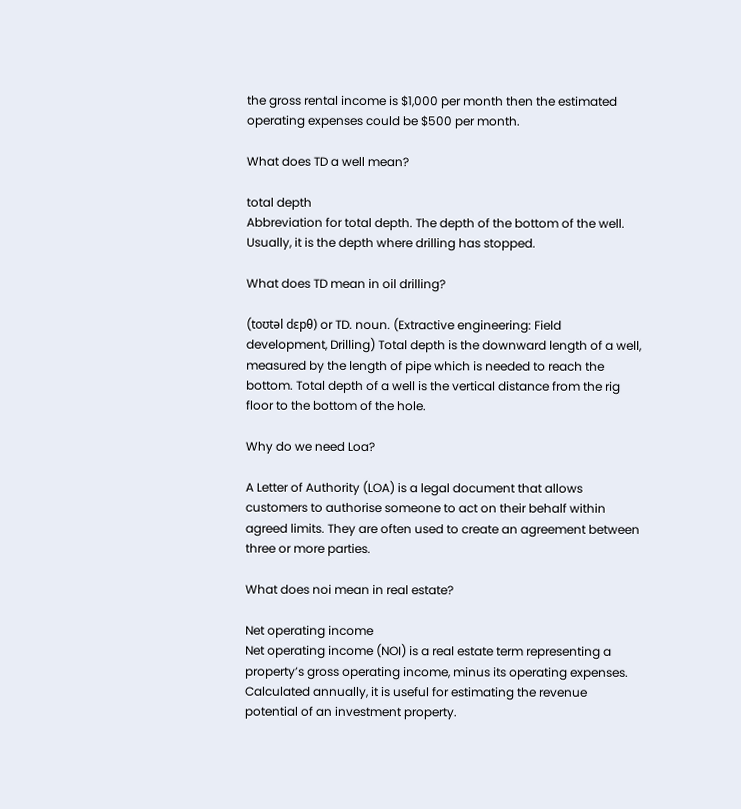the gross rental income is $1,000 per month then the estimated operating expenses could be $500 per month.

What does TD a well mean?

total depth
Abbreviation for total depth. The depth of the bottom of the well. Usually, it is the depth where drilling has stopped.

What does TD mean in oil drilling?

(toʊtəl dɛpθ) or TD. noun. (Extractive engineering: Field development, Drilling) Total depth is the downward length of a well, measured by the length of pipe which is needed to reach the bottom. Total depth of a well is the vertical distance from the rig floor to the bottom of the hole.

Why do we need Loa?

A Letter of Authority (LOA) is a legal document that allows customers to authorise someone to act on their behalf within agreed limits. They are often used to create an agreement between three or more parties.

What does noi mean in real estate?

Net operating income
Net operating income (NOI) is a real estate term representing a property’s gross operating income, minus its operating expenses. Calculated annually, it is useful for estimating the revenue potential of an investment property.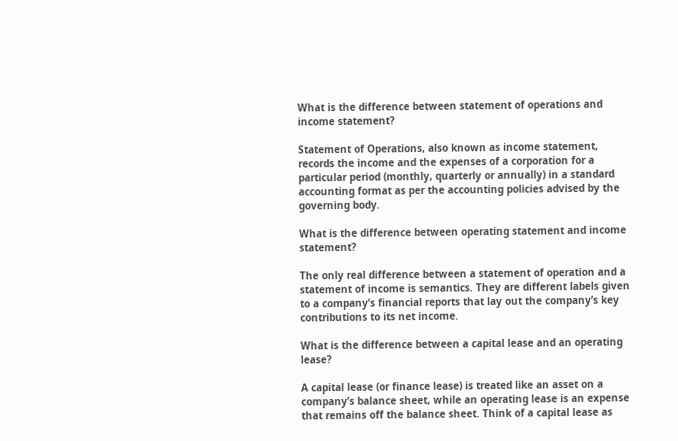What is the difference between statement of operations and income statement?

Statement of Operations, also known as income statement, records the income and the expenses of a corporation for a particular period (monthly, quarterly or annually) in a standard accounting format as per the accounting policies advised by the governing body.

What is the difference between operating statement and income statement?

The only real difference between a statement of operation and a statement of income is semantics. They are different labels given to a company’s financial reports that lay out the company’s key contributions to its net income.

What is the difference between a capital lease and an operating lease?

A capital lease (or finance lease) is treated like an asset on a company’s balance sheet, while an operating lease is an expense that remains off the balance sheet. Think of a capital lease as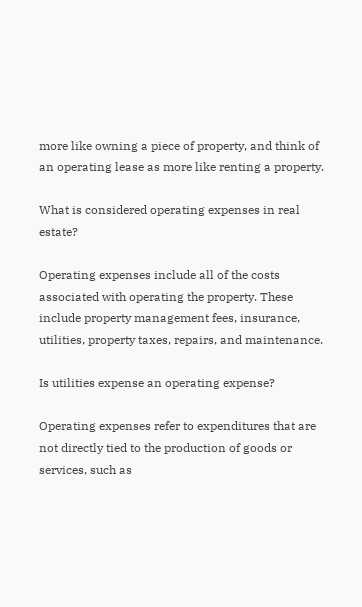more like owning a piece of property, and think of an operating lease as more like renting a property.

What is considered operating expenses in real estate?

Operating expenses include all of the costs associated with operating the property. These include property management fees, insurance, utilities, property taxes, repairs, and maintenance.

Is utilities expense an operating expense?

Operating expenses refer to expenditures that are not directly tied to the production of goods or services, such as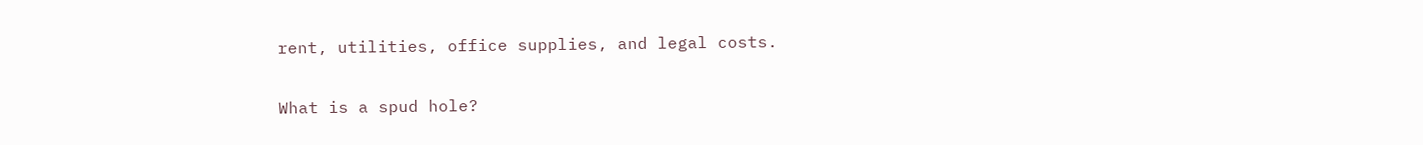rent, utilities, office supplies, and legal costs.

What is a spud hole?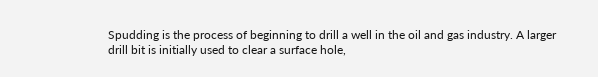Spudding is the process of beginning to drill a well in the oil and gas industry. A larger drill bit is initially used to clear a surface hole,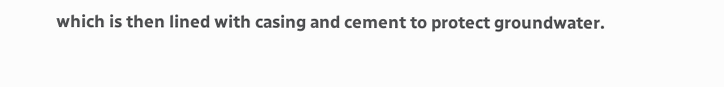which is then lined with casing and cement to protect groundwater.